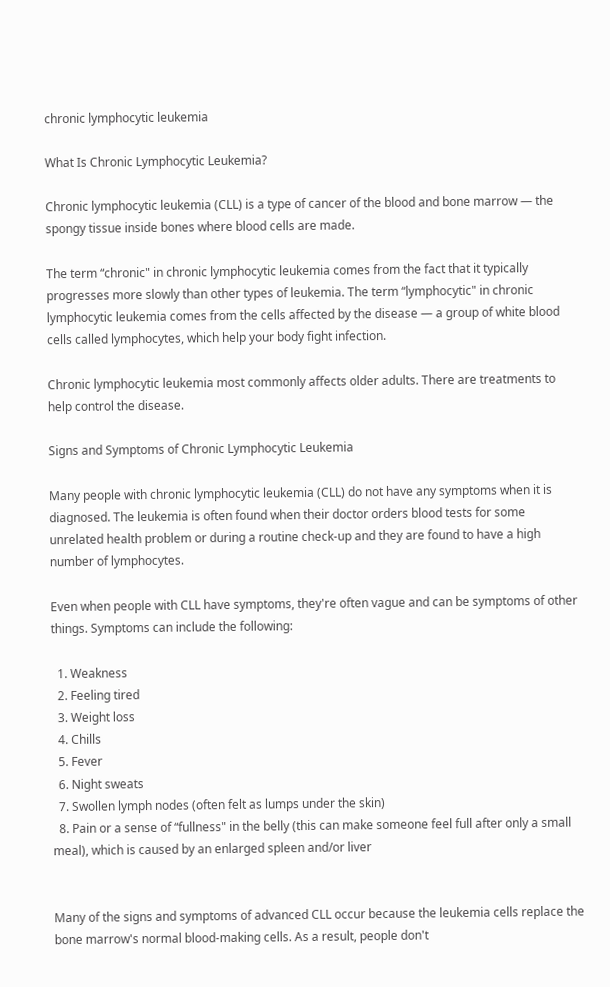chronic lymphocytic leukemia

What Is Chronic Lymphocytic Leukemia?

Chronic lymphocytic leukemia (CLL) is a type of cancer of the blood and bone marrow — the spongy tissue inside bones where blood cells are made.

The term “chronic" in chronic lymphocytic leukemia comes from the fact that it typically progresses more slowly than other types of leukemia. The term “lymphocytic" in chronic lymphocytic leukemia comes from the cells affected by the disease — a group of white blood cells called lymphocytes, which help your body fight infection.

Chronic lymphocytic leukemia most commonly affects older adults. There are treatments to help control the disease.

Signs and Symptoms of Chronic Lymphocytic Leukemia

Many people with chronic lymphocytic leukemia (CLL) do not have any symptoms when it is diagnosed. The leukemia is often found when their doctor orders blood tests for some unrelated health problem or during a routine check-up and they are found to have a high number of lymphocytes.

Even when people with CLL have symptoms, they're often vague and can be symptoms of other things. Symptoms can include the following:

  1. Weakness
  2. Feeling tired
  3. Weight loss
  4. Chills
  5. Fever
  6. Night sweats
  7. Swollen lymph nodes (often felt as lumps under the skin)
  8. Pain or a sense of “fullness" in the belly (this can make someone feel full after only a small meal), which is caused by an enlarged spleen and/or liver


Many of the signs and symptoms of advanced CLL occur because the leukemia cells replace the bone marrow's normal blood-making cells. As a result, people don't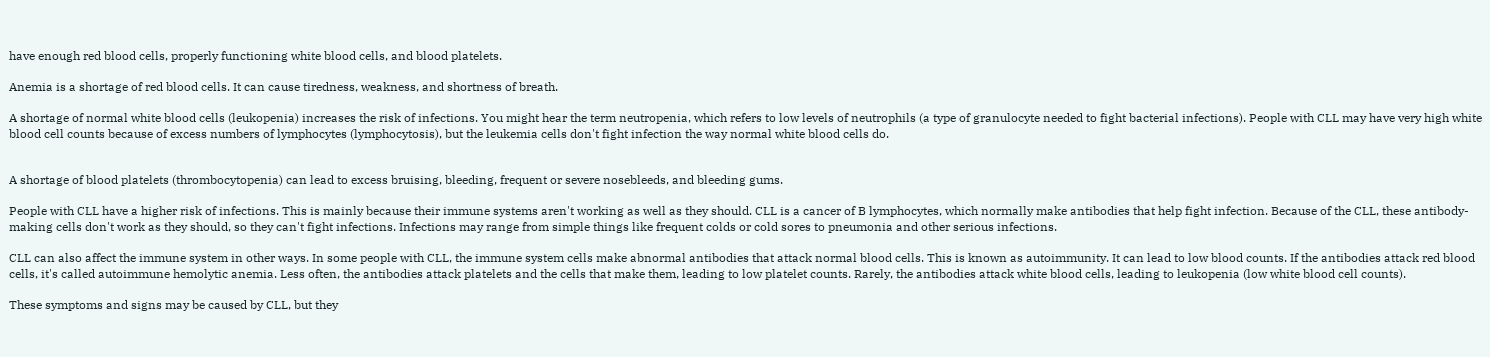have enough red blood cells, properly functioning white blood cells, and blood platelets.

Anemia is a shortage of red blood cells. It can cause tiredness, weakness, and shortness of breath.

A shortage of normal white blood cells (leukopenia) increases the risk of infections. You might hear the term neutropenia, which refers to low levels of neutrophils (a type of granulocyte needed to fight bacterial infections). People with CLL may have very high white blood cell counts because of excess numbers of lymphocytes (lymphocytosis), but the leukemia cells don't fight infection the way normal white blood cells do.


A shortage of blood platelets (thrombocytopenia) can lead to excess bruising, bleeding, frequent or severe nosebleeds, and bleeding gums.

People with CLL have a higher risk of infections. This is mainly because their immune systems aren't working as well as they should. CLL is a cancer of B lymphocytes, which normally make antibodies that help fight infection. Because of the CLL, these antibody-making cells don't work as they should, so they can't fight infections. Infections may range from simple things like frequent colds or cold sores to pneumonia and other serious infections.

CLL can also affect the immune system in other ways. In some people with CLL, the immune system cells make abnormal antibodies that attack normal blood cells. This is known as autoimmunity. It can lead to low blood counts. If the antibodies attack red blood cells, it's called autoimmune hemolytic anemia. Less often, the antibodies attack platelets and the cells that make them, leading to low platelet counts. Rarely, the antibodies attack white blood cells, leading to leukopenia (low white blood cell counts).

These symptoms and signs may be caused by CLL, but they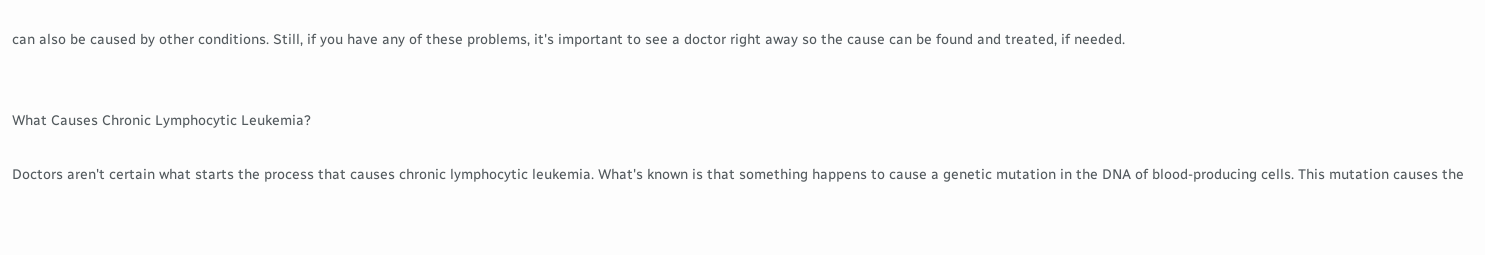can also be caused by other conditions. Still, if you have any of these problems, it's important to see a doctor right away so the cause can be found and treated, if needed.


What Causes Chronic Lymphocytic Leukemia?

Doctors aren't certain what starts the process that causes chronic lymphocytic leukemia. What's known is that something happens to cause a genetic mutation in the DNA of blood-producing cells. This mutation causes the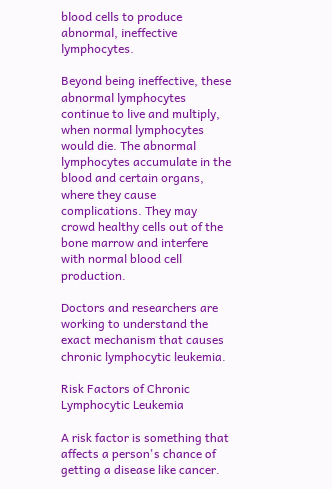blood cells to produce abnormal, ineffective lymphocytes.

Beyond being ineffective, these abnormal lymphocytes continue to live and multiply, when normal lymphocytes would die. The abnormal lymphocytes accumulate in the blood and certain organs, where they cause complications. They may crowd healthy cells out of the bone marrow and interfere with normal blood cell production.

Doctors and researchers are working to understand the exact mechanism that causes chronic lymphocytic leukemia.

Risk Factors of Chronic Lymphocytic Leukemia

A risk factor is something that affects a person's chance of getting a disease like cancer.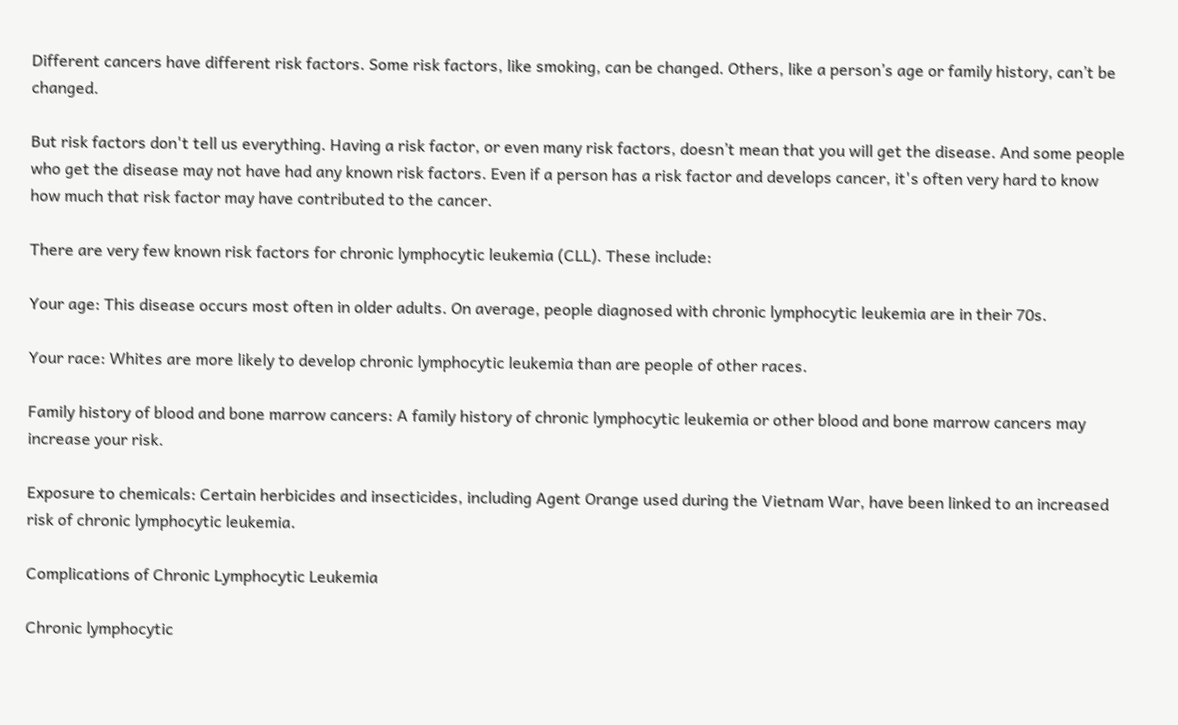Different cancers have different risk factors. Some risk factors, like smoking, can be changed. Others, like a person’s age or family history, can’t be changed.

But risk factors don't tell us everything. Having a risk factor, or even many risk factors, doesn’t mean that you will get the disease. And some people who get the disease may not have had any known risk factors. Even if a person has a risk factor and develops cancer, it's often very hard to know how much that risk factor may have contributed to the cancer.

There are very few known risk factors for chronic lymphocytic leukemia (CLL). These include:

Your age: This disease occurs most often in older adults. On average, people diagnosed with chronic lymphocytic leukemia are in their 70s.

Your race: Whites are more likely to develop chronic lymphocytic leukemia than are people of other races.

Family history of blood and bone marrow cancers: A family history of chronic lymphocytic leukemia or other blood and bone marrow cancers may increase your risk.

Exposure to chemicals: Certain herbicides and insecticides, including Agent Orange used during the Vietnam War, have been linked to an increased risk of chronic lymphocytic leukemia.

Complications of Chronic Lymphocytic Leukemia

Chronic lymphocytic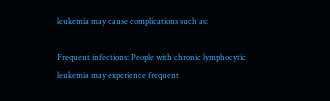leukemia may cause complications such as:

Frequent infections: People with chronic lymphocytic leukemia may experience frequent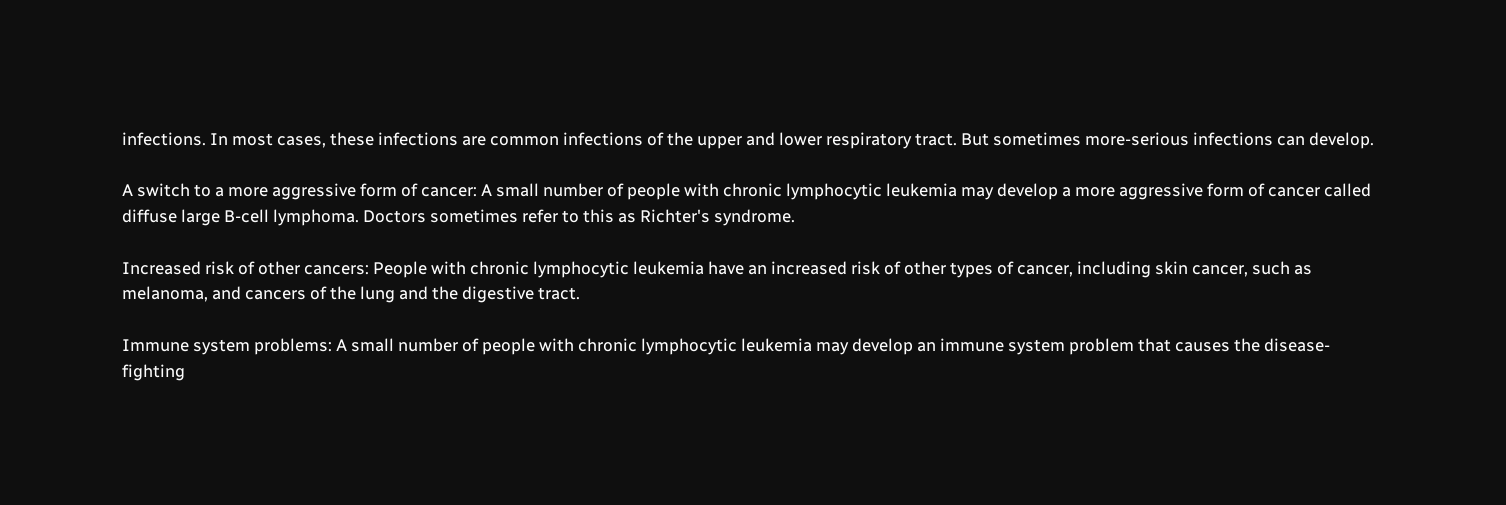infections. In most cases, these infections are common infections of the upper and lower respiratory tract. But sometimes more-serious infections can develop.

A switch to a more aggressive form of cancer: A small number of people with chronic lymphocytic leukemia may develop a more aggressive form of cancer called diffuse large B-cell lymphoma. Doctors sometimes refer to this as Richter's syndrome.

Increased risk of other cancers: People with chronic lymphocytic leukemia have an increased risk of other types of cancer, including skin cancer, such as melanoma, and cancers of the lung and the digestive tract.

Immune system problems: A small number of people with chronic lymphocytic leukemia may develop an immune system problem that causes the disease-fighting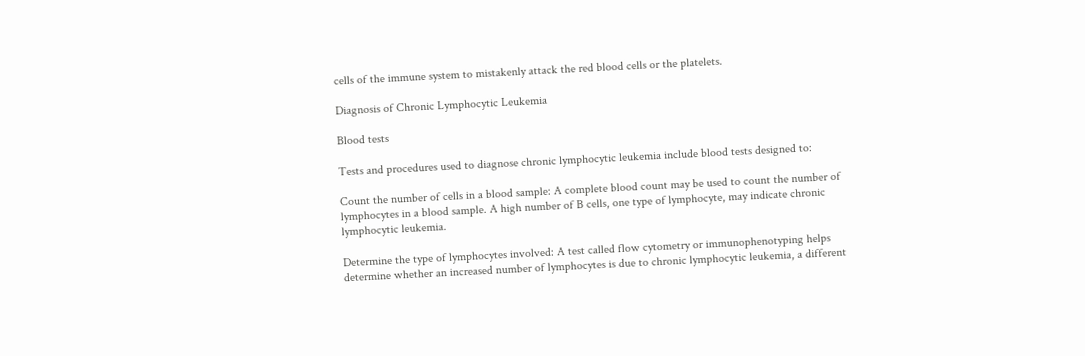cells of the immune system to mistakenly attack the red blood cells or the platelets.

Diagnosis of Chronic Lymphocytic Leukemia

Blood tests

Tests and procedures used to diagnose chronic lymphocytic leukemia include blood tests designed to:

Count the number of cells in a blood sample: A complete blood count may be used to count the number of lymphocytes in a blood sample. A high number of B cells, one type of lymphocyte, may indicate chronic lymphocytic leukemia.

Determine the type of lymphocytes involved: A test called flow cytometry or immunophenotyping helps determine whether an increased number of lymphocytes is due to chronic lymphocytic leukemia, a different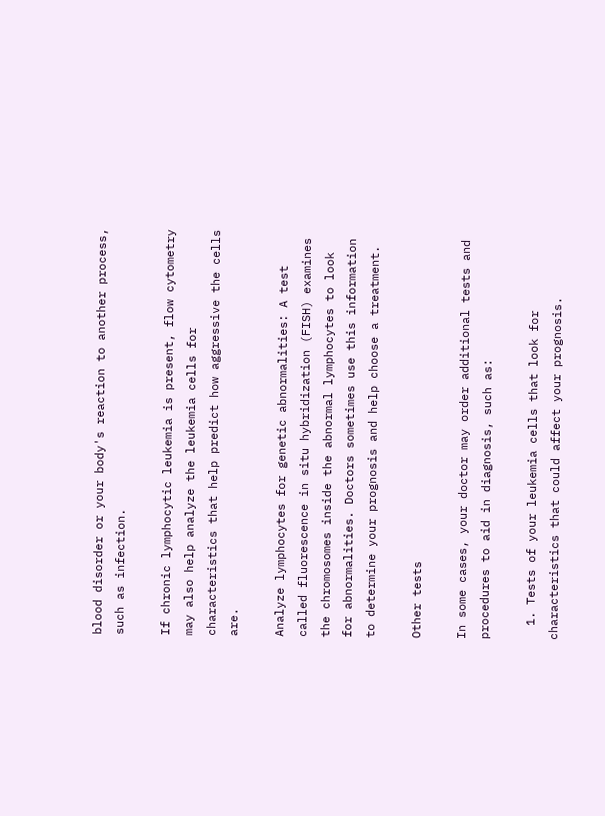blood disorder or your body's reaction to another process, such as infection.

If chronic lymphocytic leukemia is present, flow cytometry may also help analyze the leukemia cells for characteristics that help predict how aggressive the cells are.

Analyze lymphocytes for genetic abnormalities: A test called fluorescence in situ hybridization (FISH) examines the chromosomes inside the abnormal lymphocytes to look for abnormalities. Doctors sometimes use this information to determine your prognosis and help choose a treatment.

Other tests

In some cases, your doctor may order additional tests and procedures to aid in diagnosis, such as:

  1. Tests of your leukemia cells that look for characteristics that could affect your prognosis.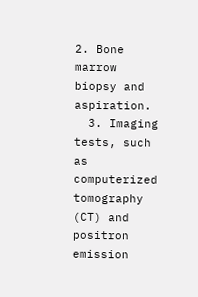2. Bone marrow biopsy and aspiration.
  3. Imaging tests, such as computerized tomography (CT) and positron emission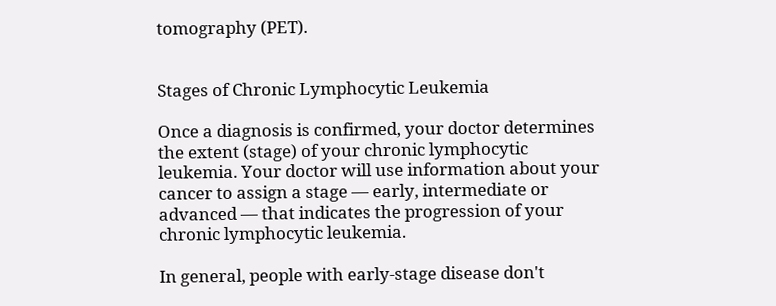tomography (PET).


Stages of Chronic Lymphocytic Leukemia

Once a diagnosis is confirmed, your doctor determines the extent (stage) of your chronic lymphocytic leukemia. Your doctor will use information about your cancer to assign a stage — early, intermediate or advanced — that indicates the progression of your chronic lymphocytic leukemia.

In general, people with early-stage disease don't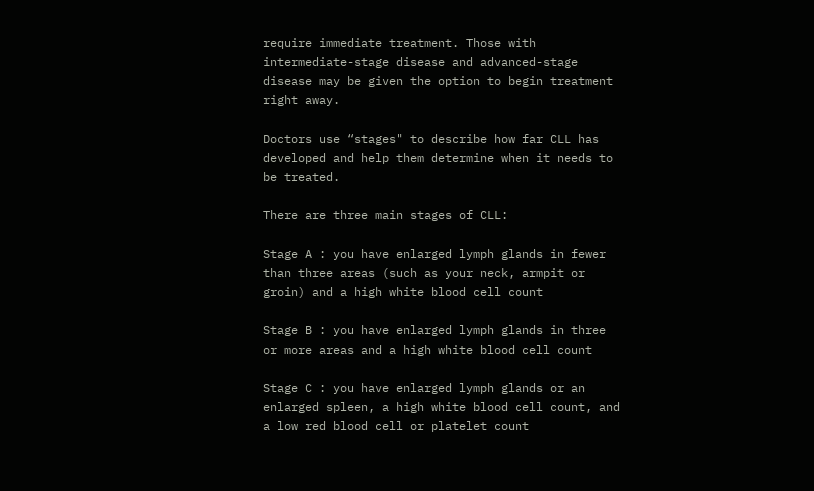require immediate treatment. Those with intermediate-stage disease and advanced-stage disease may be given the option to begin treatment right away.

Doctors use “stages" to describe how far CLL has developed and help them determine when it needs to be treated.

There are three main stages of CLL:

Stage A : you have enlarged lymph glands in fewer than three areas (such as your neck, armpit or groin) and a high white blood cell count

Stage B : you have enlarged lymph glands in three or more areas and a high white blood cell count

Stage C : you have enlarged lymph glands or an enlarged spleen, a high white blood cell count, and a low red blood cell or platelet count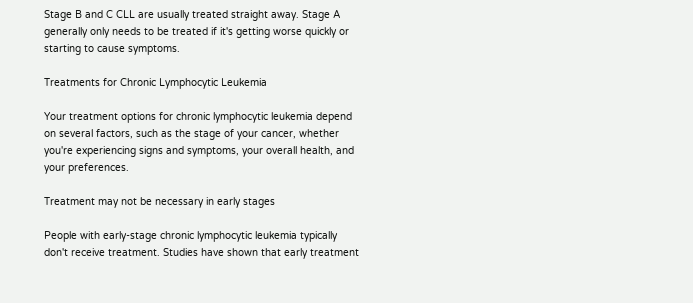Stage B and C CLL are usually treated straight away. Stage A generally only needs to be treated if it's getting worse quickly or starting to cause symptoms.

Treatments for Chronic Lymphocytic Leukemia

Your treatment options for chronic lymphocytic leukemia depend on several factors, such as the stage of your cancer, whether you're experiencing signs and symptoms, your overall health, and your preferences.

Treatment may not be necessary in early stages

People with early-stage chronic lymphocytic leukemia typically don't receive treatment. Studies have shown that early treatment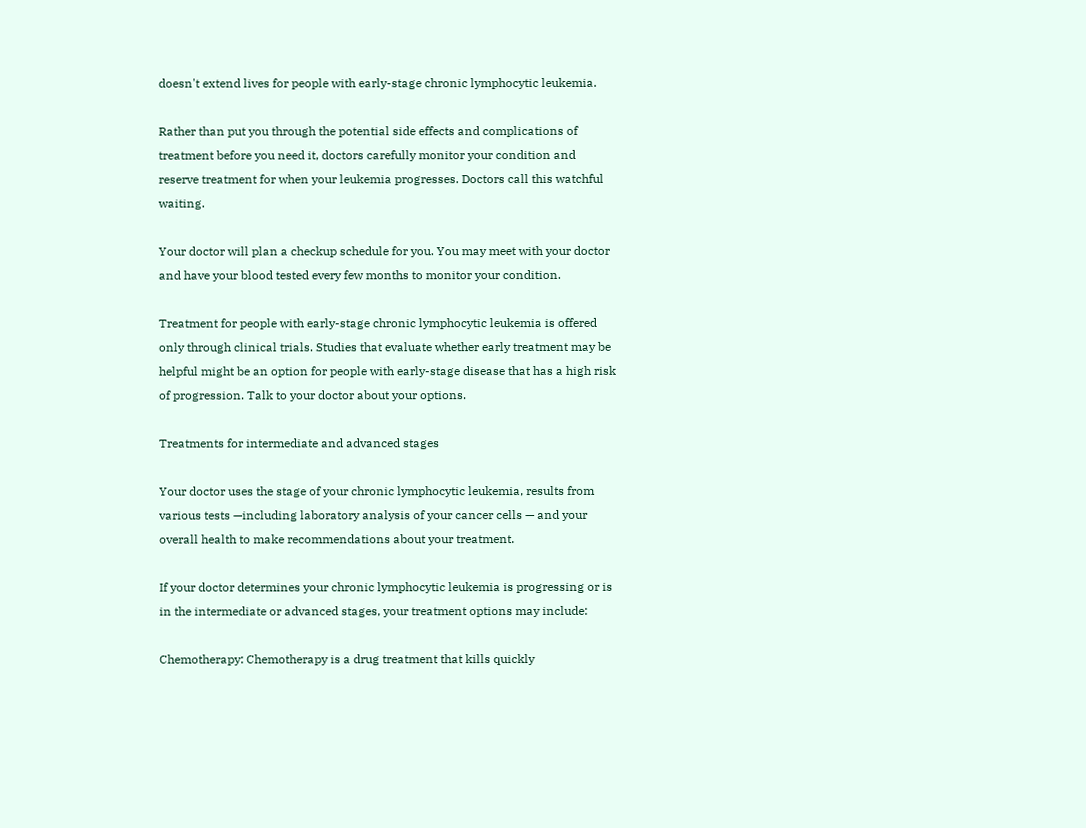doesn't extend lives for people with early-stage chronic lymphocytic leukemia.

Rather than put you through the potential side effects and complications of treatment before you need it, doctors carefully monitor your condition and reserve treatment for when your leukemia progresses. Doctors call this watchful waiting.

Your doctor will plan a checkup schedule for you. You may meet with your doctor and have your blood tested every few months to monitor your condition.

Treatment for people with early-stage chronic lymphocytic leukemia is offered only through clinical trials. Studies that evaluate whether early treatment may be helpful might be an option for people with early-stage disease that has a high risk of progression. Talk to your doctor about your options.

Treatments for intermediate and advanced stages

Your doctor uses the stage of your chronic lymphocytic leukemia, results from various tests —including laboratory analysis of your cancer cells — and your overall health to make recommendations about your treatment.

If your doctor determines your chronic lymphocytic leukemia is progressing or is in the intermediate or advanced stages, your treatment options may include:

Chemotherapy: Chemotherapy is a drug treatment that kills quickly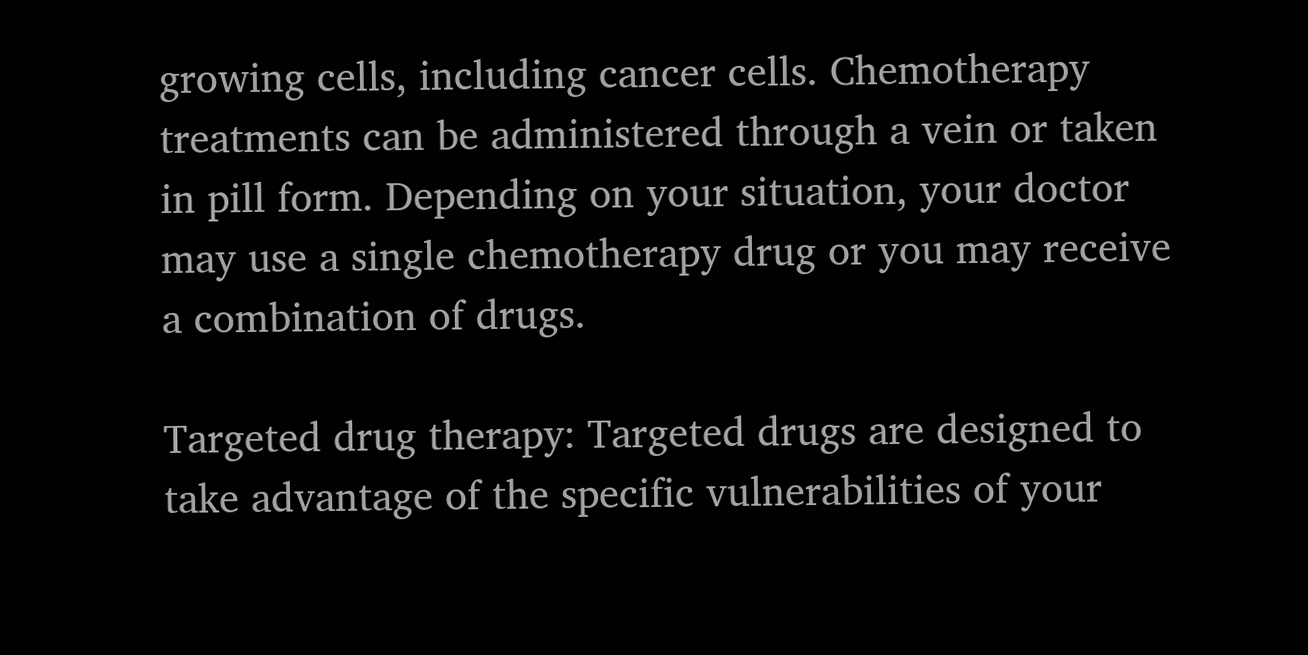growing cells, including cancer cells. Chemotherapy treatments can be administered through a vein or taken in pill form. Depending on your situation, your doctor may use a single chemotherapy drug or you may receive a combination of drugs.

Targeted drug therapy: Targeted drugs are designed to take advantage of the specific vulnerabilities of your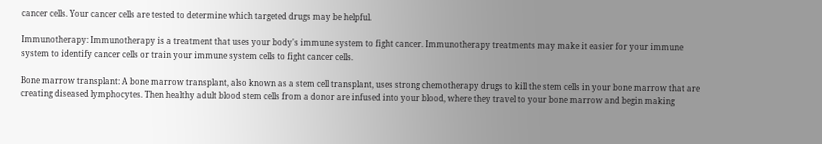cancer cells. Your cancer cells are tested to determine which targeted drugs may be helpful.

Immunotherapy: Immunotherapy is a treatment that uses your body's immune system to fight cancer. Immunotherapy treatments may make it easier for your immune system to identify cancer cells or train your immune system cells to fight cancer cells.

Bone marrow transplant: A bone marrow transplant, also known as a stem cell transplant, uses strong chemotherapy drugs to kill the stem cells in your bone marrow that are creating diseased lymphocytes. Then healthy adult blood stem cells from a donor are infused into your blood, where they travel to your bone marrow and begin making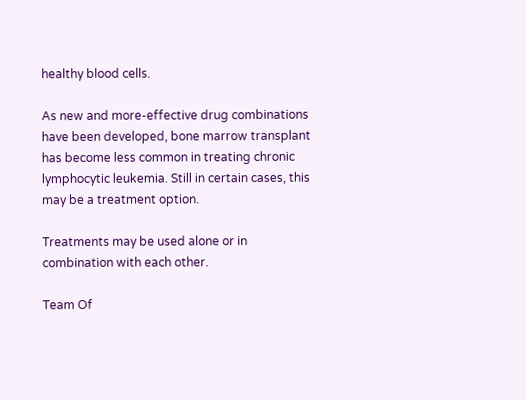healthy blood cells.

As new and more-effective drug combinations have been developed, bone marrow transplant has become less common in treating chronic lymphocytic leukemia. Still in certain cases, this may be a treatment option.

Treatments may be used alone or in combination with each other.

Team Of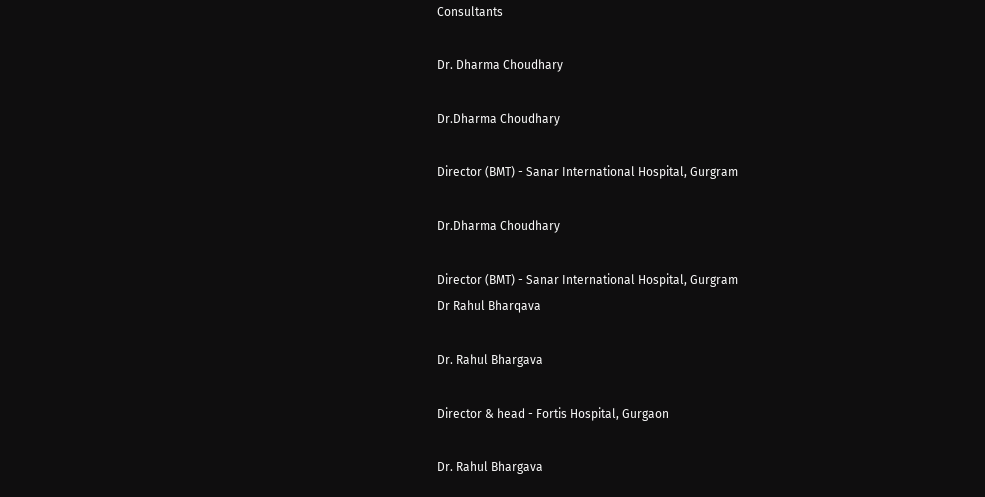Consultants

Dr. Dharma Choudhary

Dr.Dharma Choudhary

Director (BMT) - Sanar International Hospital, Gurgram

Dr.Dharma Choudhary

Director (BMT) - Sanar International Hospital, Gurgram
Dr Rahul Bharqava

Dr. Rahul Bhargava

Director & head - Fortis Hospital, Gurgaon

Dr. Rahul Bhargava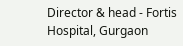Director & head - Fortis Hospital, Gurgaon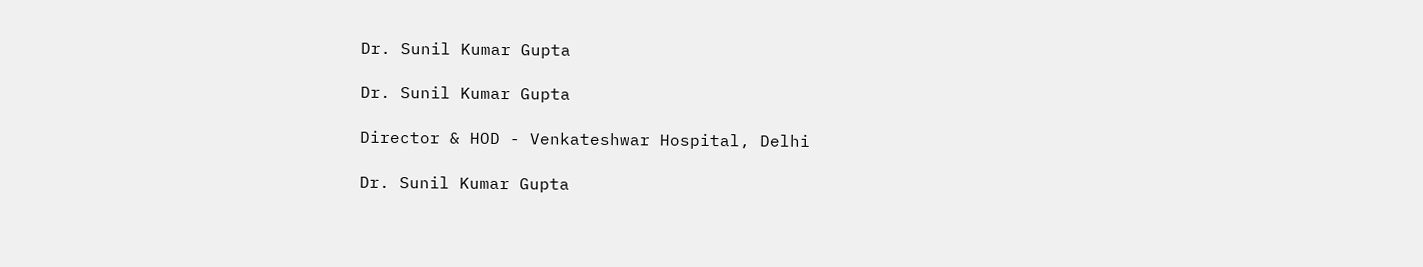Dr. Sunil Kumar Gupta

Dr. Sunil Kumar Gupta

Director & HOD - Venkateshwar Hospital, Delhi

Dr. Sunil Kumar Gupta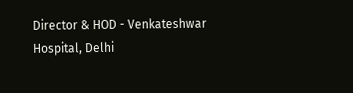Director & HOD - Venkateshwar Hospital, Delhi